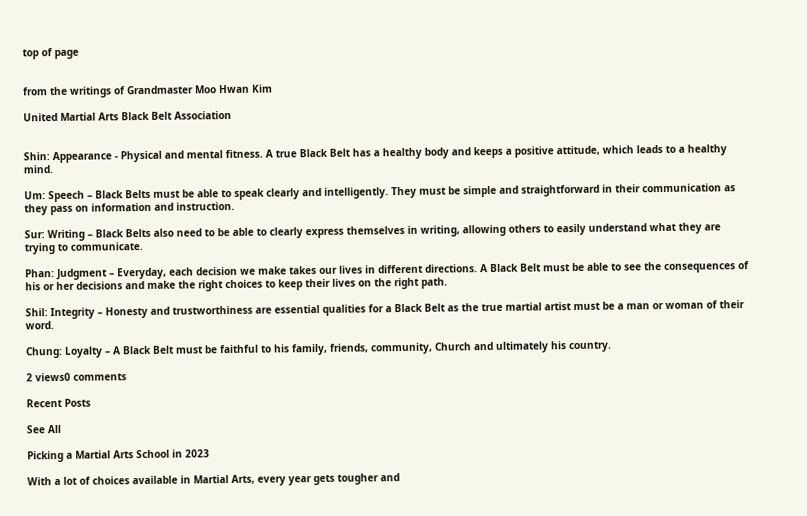top of page


from the writings of Grandmaster Moo Hwan Kim

United Martial Arts Black Belt Association


Shin: Appearance - Physical and mental fitness. A true Black Belt has a healthy body and keeps a positive attitude, which leads to a healthy mind.

Um: Speech – Black Belts must be able to speak clearly and intelligently. They must be simple and straightforward in their communication as they pass on information and instruction.

Sur: Writing – Black Belts also need to be able to clearly express themselves in writing, allowing others to easily understand what they are trying to communicate.

Phan: Judgment – Everyday, each decision we make takes our lives in different directions. A Black Belt must be able to see the consequences of his or her decisions and make the right choices to keep their lives on the right path.

Shil: Integrity – Honesty and trustworthiness are essential qualities for a Black Belt as the true martial artist must be a man or woman of their word.

Chung: Loyalty – A Black Belt must be faithful to his family, friends, community, Church and ultimately his country.

2 views0 comments

Recent Posts

See All

Picking a Martial Arts School in 2023

With a lot of choices available in Martial Arts, every year gets tougher and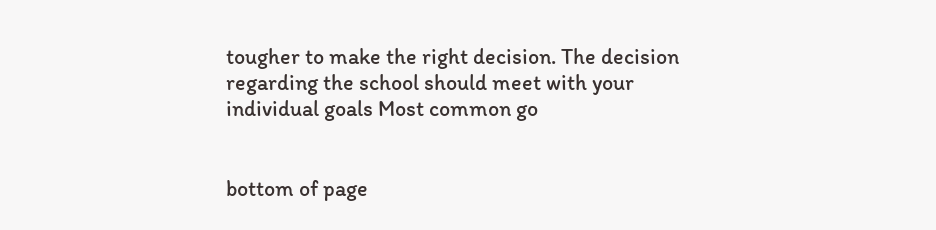tougher to make the right decision. The decision regarding the school should meet with your individual goals Most common go


bottom of page